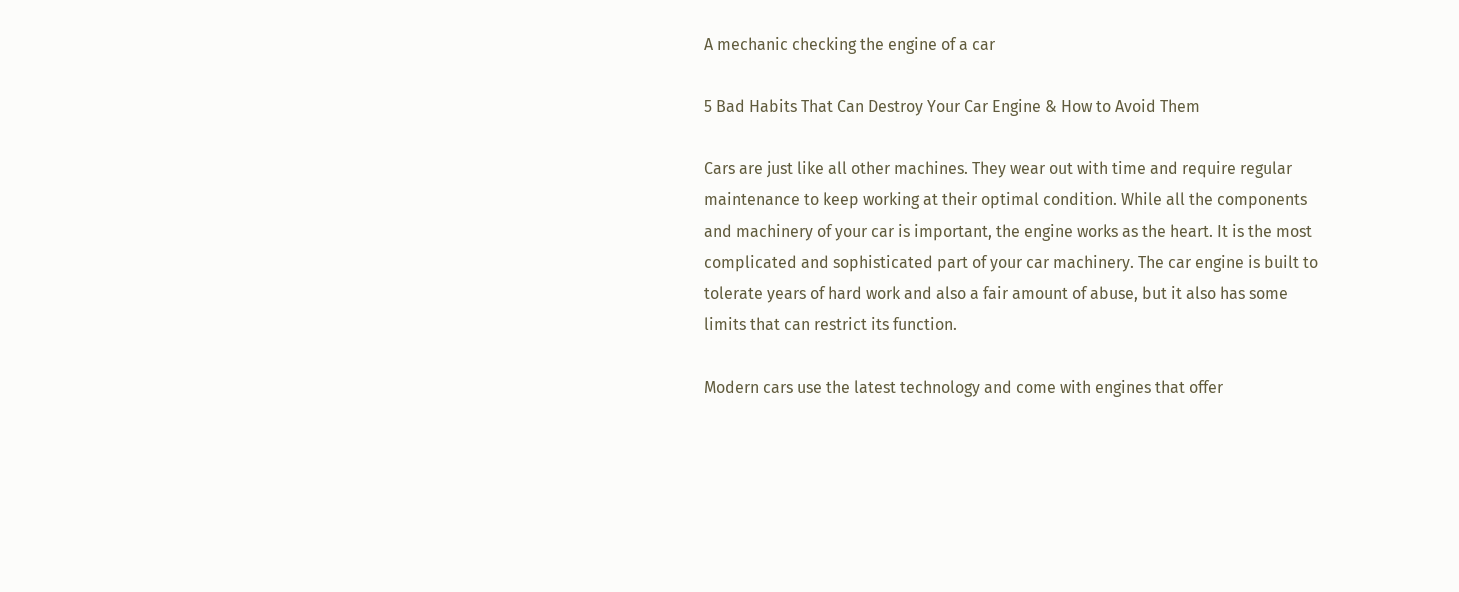A mechanic checking the engine of a car

5 Bad Habits That Can Destroy Your Car Engine & How to Avoid Them

Cars are just like all other machines. They wear out with time and require regular maintenance to keep working at their optimal condition. While all the components and machinery of your car is important, the engine works as the heart. It is the most complicated and sophisticated part of your car machinery. The car engine is built to tolerate years of hard work and also a fair amount of abuse, but it also has some limits that can restrict its function.

Modern cars use the latest technology and come with engines that offer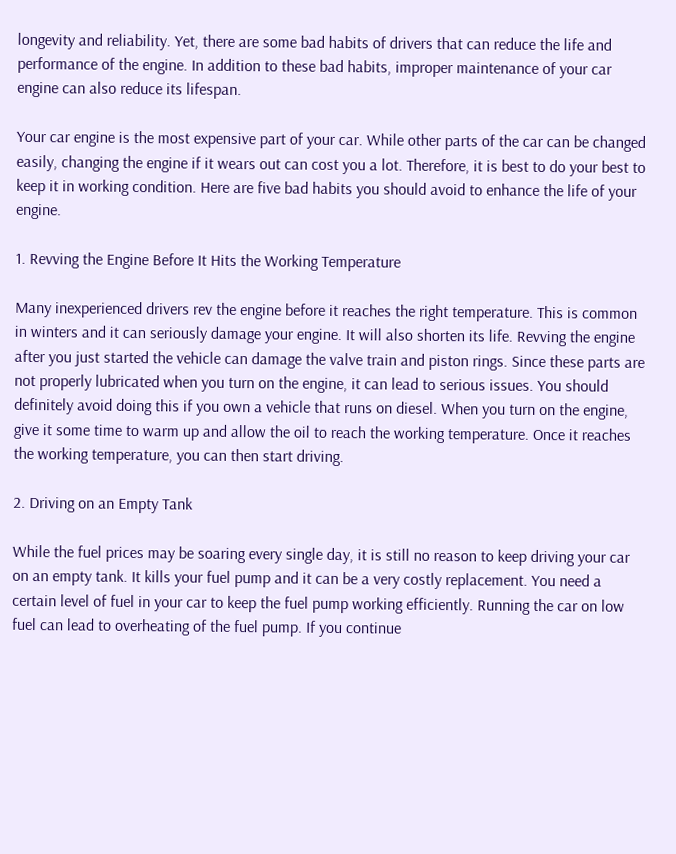longevity and reliability. Yet, there are some bad habits of drivers that can reduce the life and performance of the engine. In addition to these bad habits, improper maintenance of your car engine can also reduce its lifespan.

Your car engine is the most expensive part of your car. While other parts of the car can be changed easily, changing the engine if it wears out can cost you a lot. Therefore, it is best to do your best to keep it in working condition. Here are five bad habits you should avoid to enhance the life of your engine.

1. Revving the Engine Before It Hits the Working Temperature

Many inexperienced drivers rev the engine before it reaches the right temperature. This is common in winters and it can seriously damage your engine. It will also shorten its life. Revving the engine after you just started the vehicle can damage the valve train and piston rings. Since these parts are not properly lubricated when you turn on the engine, it can lead to serious issues. You should definitely avoid doing this if you own a vehicle that runs on diesel. When you turn on the engine, give it some time to warm up and allow the oil to reach the working temperature. Once it reaches the working temperature, you can then start driving.

2. Driving on an Empty Tank

While the fuel prices may be soaring every single day, it is still no reason to keep driving your car on an empty tank. It kills your fuel pump and it can be a very costly replacement. You need a certain level of fuel in your car to keep the fuel pump working efficiently. Running the car on low fuel can lead to overheating of the fuel pump. If you continue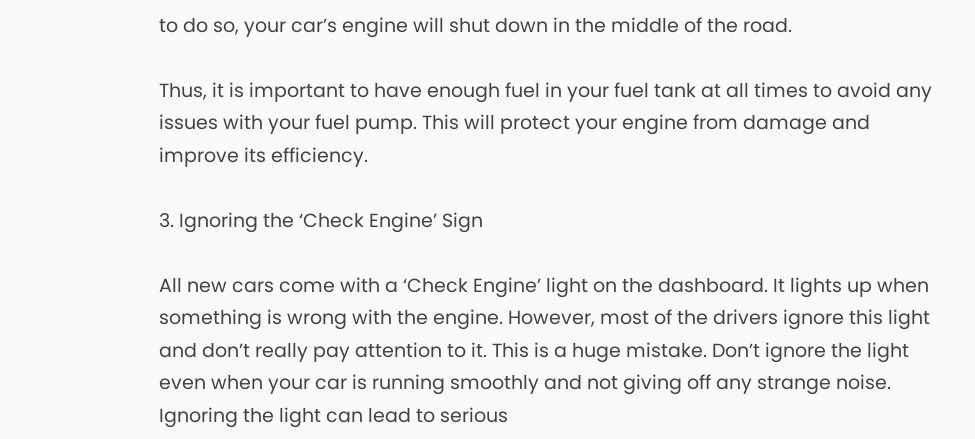to do so, your car’s engine will shut down in the middle of the road.

Thus, it is important to have enough fuel in your fuel tank at all times to avoid any issues with your fuel pump. This will protect your engine from damage and improve its efficiency.

3. Ignoring the ‘Check Engine’ Sign

All new cars come with a ‘Check Engine’ light on the dashboard. It lights up when something is wrong with the engine. However, most of the drivers ignore this light and don’t really pay attention to it. This is a huge mistake. Don’t ignore the light even when your car is running smoothly and not giving off any strange noise. Ignoring the light can lead to serious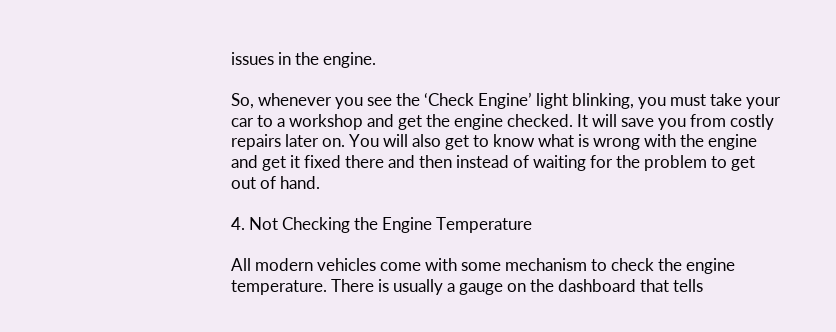issues in the engine.

So, whenever you see the ‘Check Engine’ light blinking, you must take your car to a workshop and get the engine checked. It will save you from costly repairs later on. You will also get to know what is wrong with the engine and get it fixed there and then instead of waiting for the problem to get out of hand.

4. Not Checking the Engine Temperature

All modern vehicles come with some mechanism to check the engine temperature. There is usually a gauge on the dashboard that tells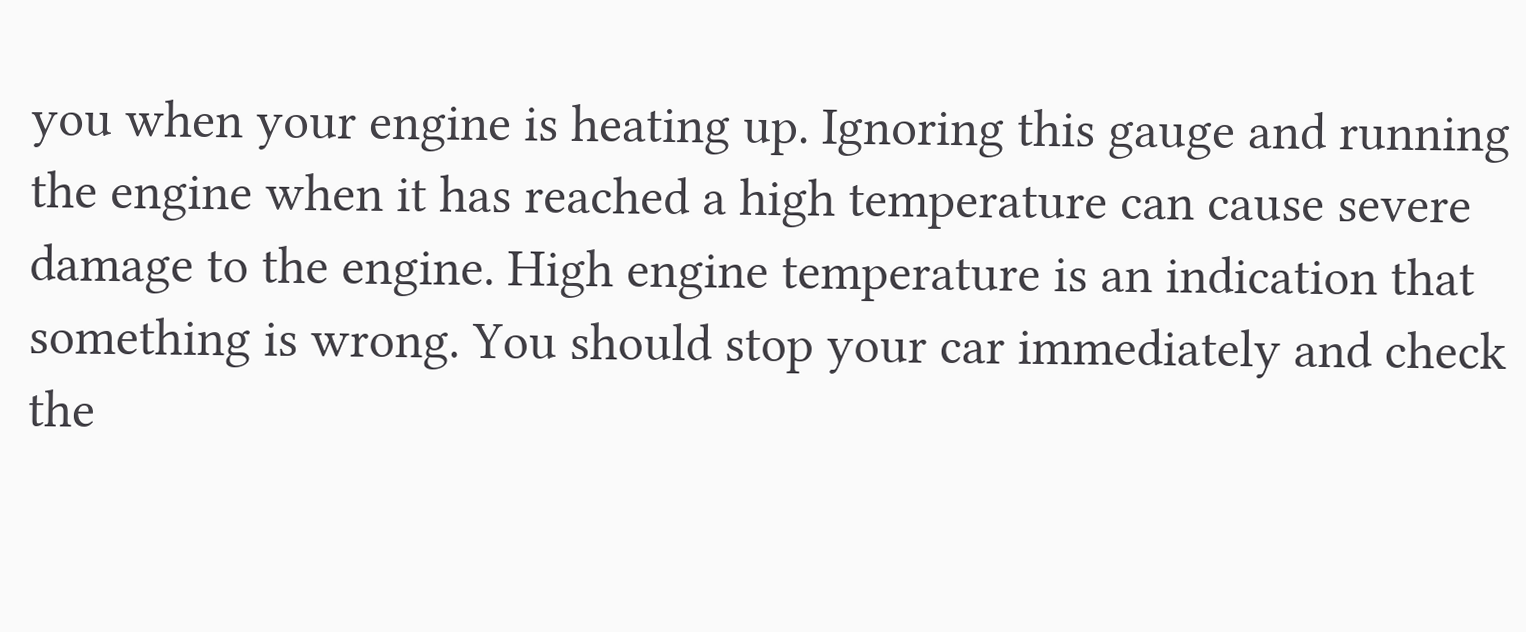you when your engine is heating up. Ignoring this gauge and running the engine when it has reached a high temperature can cause severe damage to the engine. High engine temperature is an indication that something is wrong. You should stop your car immediately and check the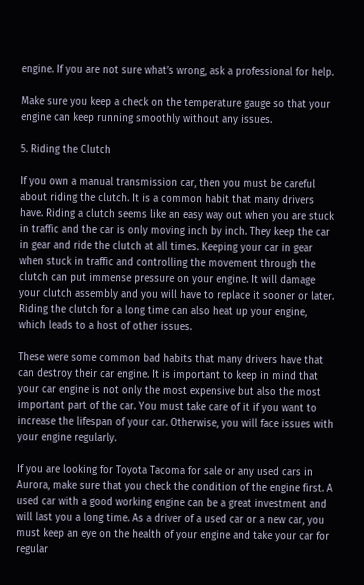engine. If you are not sure what’s wrong, ask a professional for help.

Make sure you keep a check on the temperature gauge so that your engine can keep running smoothly without any issues.

5. Riding the Clutch

If you own a manual transmission car, then you must be careful about riding the clutch. It is a common habit that many drivers have. Riding a clutch seems like an easy way out when you are stuck in traffic and the car is only moving inch by inch. They keep the car in gear and ride the clutch at all times. Keeping your car in gear when stuck in traffic and controlling the movement through the clutch can put immense pressure on your engine. It will damage your clutch assembly and you will have to replace it sooner or later. Riding the clutch for a long time can also heat up your engine, which leads to a host of other issues.

These were some common bad habits that many drivers have that can destroy their car engine. It is important to keep in mind that your car engine is not only the most expensive but also the most important part of the car. You must take care of it if you want to increase the lifespan of your car. Otherwise, you will face issues with your engine regularly.

If you are looking for Toyota Tacoma for sale or any used cars in Aurora, make sure that you check the condition of the engine first. A used car with a good working engine can be a great investment and will last you a long time. As a driver of a used car or a new car, you must keep an eye on the health of your engine and take your car for regular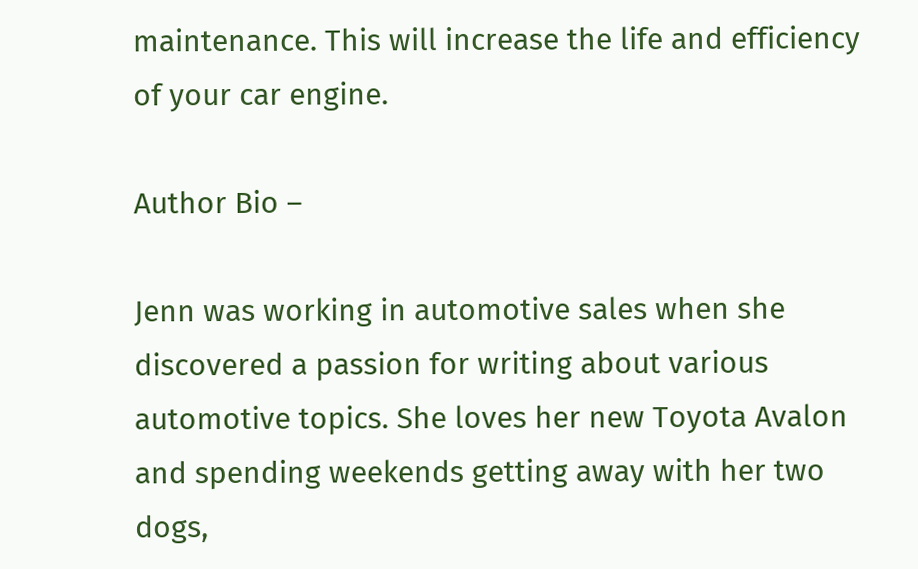maintenance. This will increase the life and efficiency of your car engine.

Author Bio –

Jenn was working in automotive sales when she discovered a passion for writing about various automotive topics. She loves her new Toyota Avalon and spending weekends getting away with her two dogs,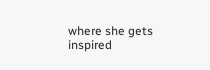where she gets inspired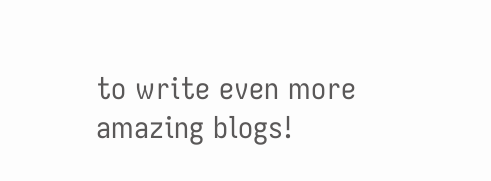to write even more amazing blogs!